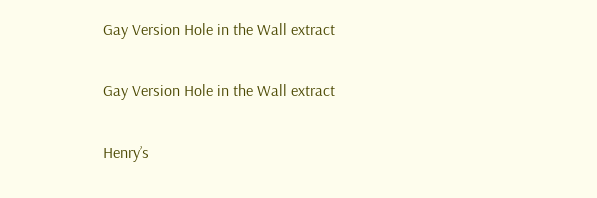Gay Version Hole in the Wall extract

Gay Version Hole in the Wall extract

Henry’s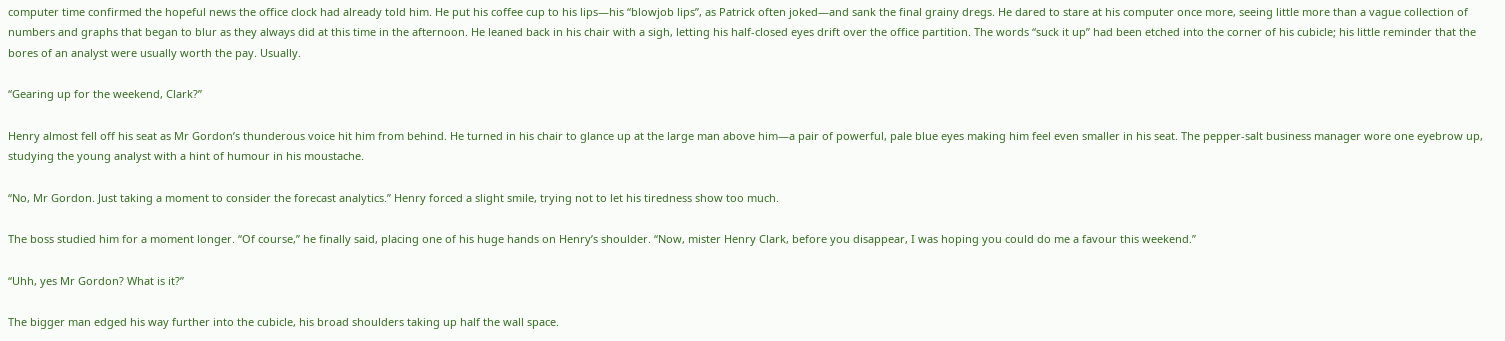computer time confirmed the hopeful news the office clock had already told him. He put his coffee cup to his lips—his “blowjob lips”, as Patrick often joked—and sank the final grainy dregs. He dared to stare at his computer once more, seeing little more than a vague collection of numbers and graphs that began to blur as they always did at this time in the afternoon. He leaned back in his chair with a sigh, letting his half-closed eyes drift over the office partition. The words “suck it up” had been etched into the corner of his cubicle; his little reminder that the bores of an analyst were usually worth the pay. Usually.

“Gearing up for the weekend, Clark?”

Henry almost fell off his seat as Mr Gordon’s thunderous voice hit him from behind. He turned in his chair to glance up at the large man above him—a pair of powerful, pale blue eyes making him feel even smaller in his seat. The pepper-salt business manager wore one eyebrow up, studying the young analyst with a hint of humour in his moustache.

“No, Mr Gordon. Just taking a moment to consider the forecast analytics.” Henry forced a slight smile, trying not to let his tiredness show too much.

The boss studied him for a moment longer. “Of course,” he finally said, placing one of his huge hands on Henry’s shoulder. “Now, mister Henry Clark, before you disappear, I was hoping you could do me a favour this weekend.”

“Uhh, yes Mr Gordon? What is it?”

The bigger man edged his way further into the cubicle, his broad shoulders taking up half the wall space.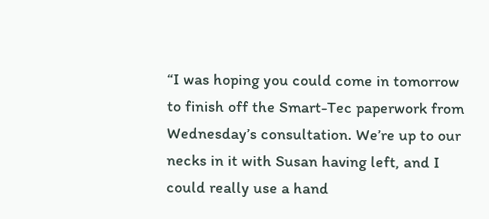“I was hoping you could come in tomorrow to finish off the Smart-Tec paperwork from Wednesday’s consultation. We’re up to our necks in it with Susan having left, and I could really use a hand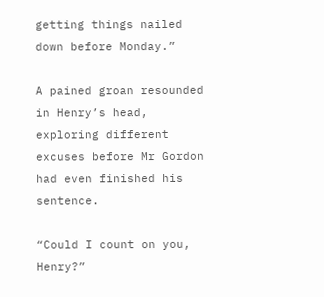getting things nailed down before Monday.”

A pained groan resounded in Henry’s head, exploring different excuses before Mr Gordon had even finished his sentence.

“Could I count on you, Henry?”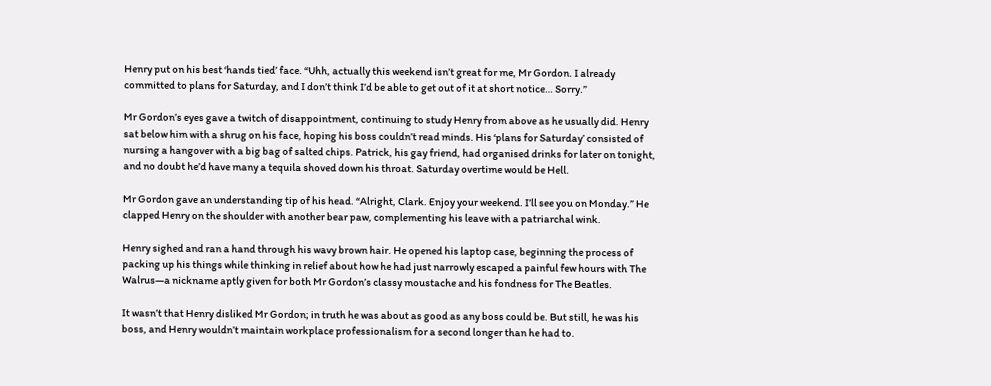Henry put on his best ‘hands tied’ face. “Uhh, actually this weekend isn’t great for me, Mr Gordon. I already committed to plans for Saturday, and I don’t think I’d be able to get out of it at short notice… Sorry.”

Mr Gordon’s eyes gave a twitch of disappointment, continuing to study Henry from above as he usually did. Henry sat below him with a shrug on his face, hoping his boss couldn’t read minds. His ‘plans for Saturday’ consisted of nursing a hangover with a big bag of salted chips. Patrick, his gay friend, had organised drinks for later on tonight, and no doubt he’d have many a tequila shoved down his throat. Saturday overtime would be Hell.

Mr Gordon gave an understanding tip of his head. “Alright, Clark. Enjoy your weekend. I’ll see you on Monday.” He clapped Henry on the shoulder with another bear paw, complementing his leave with a patriarchal wink.

Henry sighed and ran a hand through his wavy brown hair. He opened his laptop case, beginning the process of packing up his things while thinking in relief about how he had just narrowly escaped a painful few hours with The Walrus—a nickname aptly given for both Mr Gordon’s classy moustache and his fondness for The Beatles.

It wasn’t that Henry disliked Mr Gordon; in truth he was about as good as any boss could be. But still, he was his boss, and Henry wouldn’t maintain workplace professionalism for a second longer than he had to.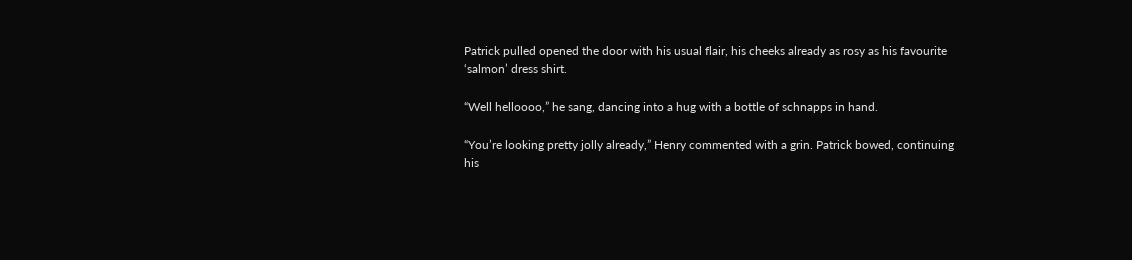Patrick pulled opened the door with his usual flair, his cheeks already as rosy as his favourite ‘salmon’ dress shirt.

“Well helloooo,” he sang, dancing into a hug with a bottle of schnapps in hand.

“You’re looking pretty jolly already,” Henry commented with a grin. Patrick bowed, continuing his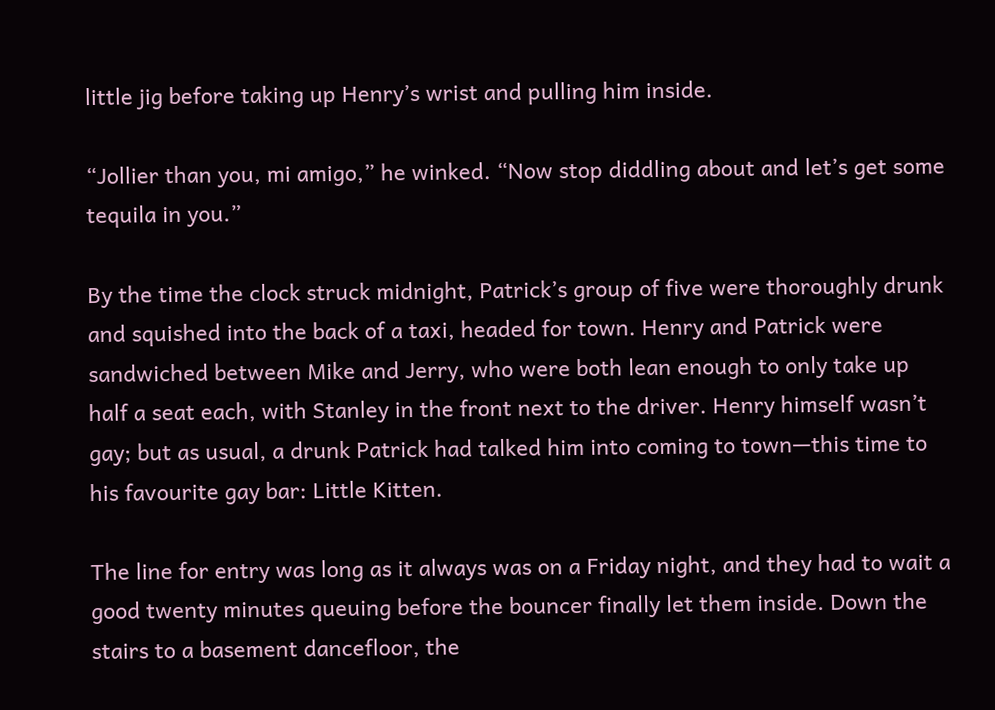little jig before taking up Henry’s wrist and pulling him inside.

“Jollier than you, mi amigo,” he winked. “Now stop diddling about and let’s get some tequila in you.”

By the time the clock struck midnight, Patrick’s group of five were thoroughly drunk and squished into the back of a taxi, headed for town. Henry and Patrick were sandwiched between Mike and Jerry, who were both lean enough to only take up half a seat each, with Stanley in the front next to the driver. Henry himself wasn’t gay; but as usual, a drunk Patrick had talked him into coming to town—this time to his favourite gay bar: Little Kitten.

The line for entry was long as it always was on a Friday night, and they had to wait a good twenty minutes queuing before the bouncer finally let them inside. Down the stairs to a basement dancefloor, the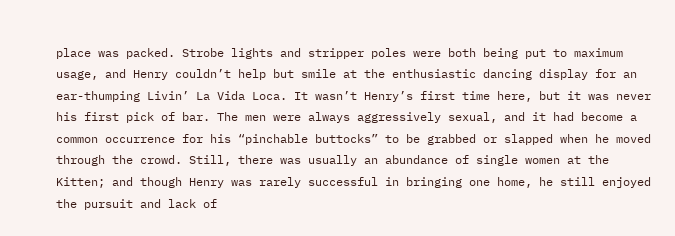place was packed. Strobe lights and stripper poles were both being put to maximum usage, and Henry couldn’t help but smile at the enthusiastic dancing display for an ear-thumping Livin’ La Vida Loca. It wasn’t Henry’s first time here, but it was never his first pick of bar. The men were always aggressively sexual, and it had become a common occurrence for his “pinchable buttocks” to be grabbed or slapped when he moved through the crowd. Still, there was usually an abundance of single women at the Kitten; and though Henry was rarely successful in bringing one home, he still enjoyed the pursuit and lack of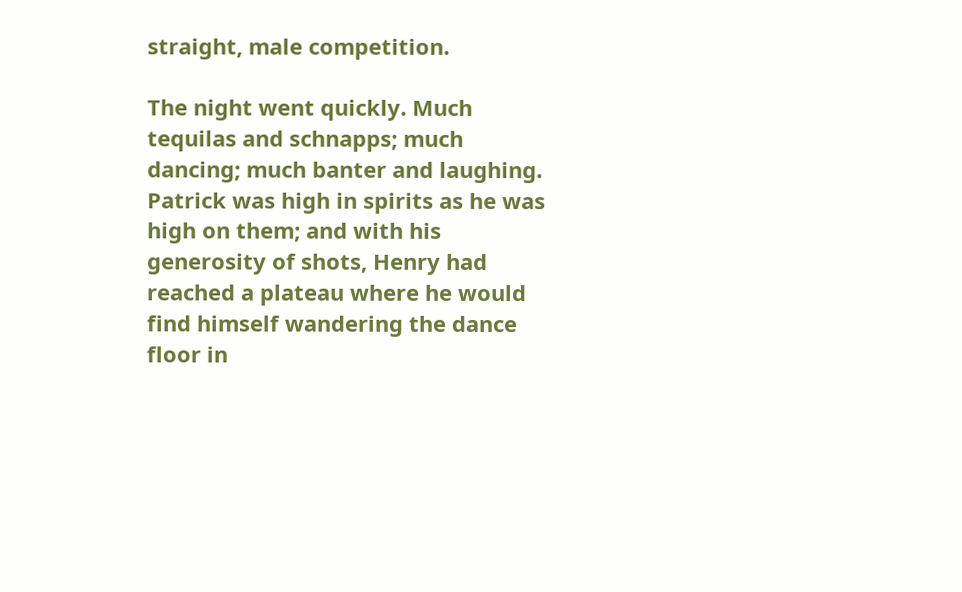straight, male competition.

The night went quickly. Much tequilas and schnapps; much dancing; much banter and laughing. Patrick was high in spirits as he was high on them; and with his generosity of shots, Henry had reached a plateau where he would find himself wandering the dance floor in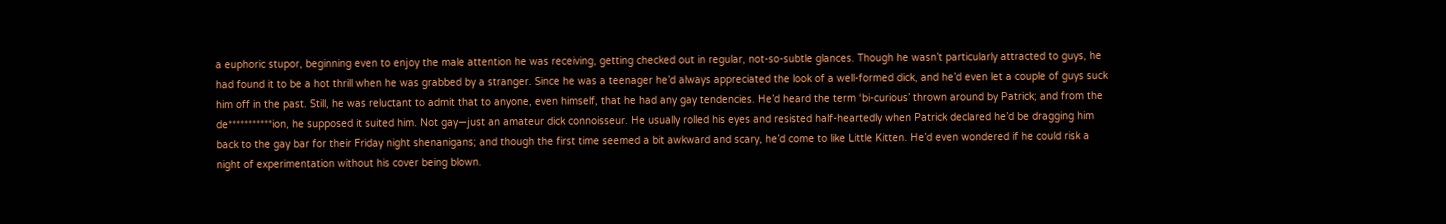a euphoric stupor, beginning even to enjoy the male attention he was receiving, getting checked out in regular, not-so-subtle glances. Though he wasn’t particularly attracted to guys, he had found it to be a hot thrill when he was grabbed by a stranger. Since he was a teenager he’d always appreciated the look of a well-formed dick, and he’d even let a couple of guys suck him off in the past. Still, he was reluctant to admit that to anyone, even himself, that he had any gay tendencies. He’d heard the term ‘bi-curious’ thrown around by Patrick; and from the de***********ion, he supposed it suited him. Not gay—just an amateur dick connoisseur. He usually rolled his eyes and resisted half-heartedly when Patrick declared he’d be dragging him back to the gay bar for their Friday night shenanigans; and though the first time seemed a bit awkward and scary, he’d come to like Little Kitten. He’d even wondered if he could risk a night of experimentation without his cover being blown.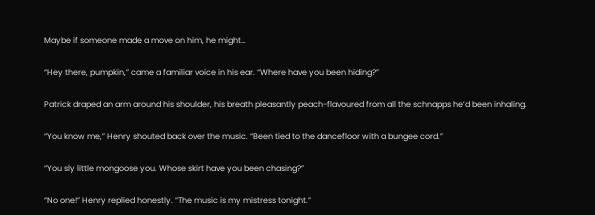Maybe if someone made a move on him, he might…

“Hey there, pumpkin,” came a familiar voice in his ear. “Where have you been hiding?”

Patrick draped an arm around his shoulder, his breath pleasantly peach-flavoured from all the schnapps he’d been inhaling.

“You know me,” Henry shouted back over the music. “Been tied to the dancefloor with a bungee cord.”

“You sly little mongoose you. Whose skirt have you been chasing?”

“No one!” Henry replied honestly. “The music is my mistress tonight.”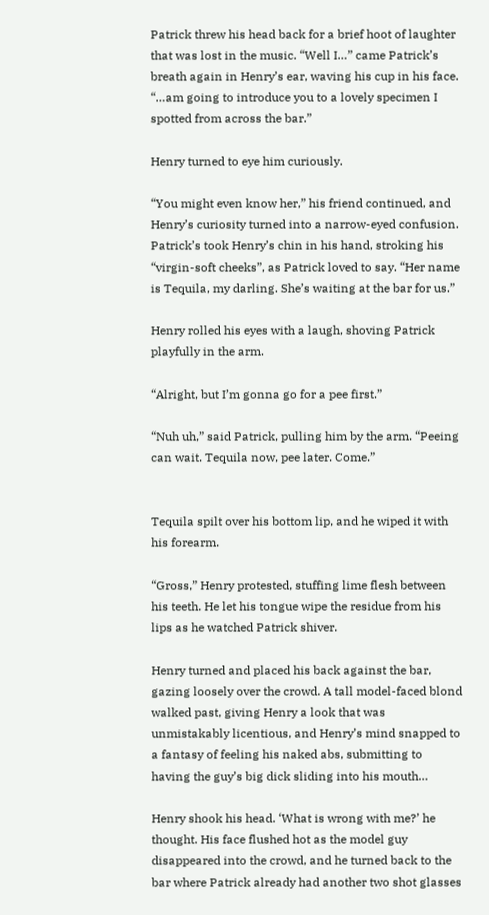Patrick threw his head back for a brief hoot of laughter that was lost in the music. “Well I…” came Patrick’s breath again in Henry’s ear, waving his cup in his face. “…am going to introduce you to a lovely specimen I spotted from across the bar.”

Henry turned to eye him curiously.

“You might even know her,” his friend continued, and Henry’s curiosity turned into a narrow-eyed confusion. Patrick’s took Henry’s chin in his hand, stroking his “virgin-soft cheeks”, as Patrick loved to say. “Her name is Tequila, my darling. She’s waiting at the bar for us.”

Henry rolled his eyes with a laugh, shoving Patrick playfully in the arm.

“Alright, but I’m gonna go for a pee first.”

“Nuh uh,” said Patrick, pulling him by the arm. “Peeing can wait. Tequila now, pee later. Come.”


Tequila spilt over his bottom lip, and he wiped it with his forearm.

“Gross,” Henry protested, stuffing lime flesh between his teeth. He let his tongue wipe the residue from his lips as he watched Patrick shiver.

Henry turned and placed his back against the bar, gazing loosely over the crowd. A tall model-faced blond walked past, giving Henry a look that was unmistakably licentious, and Henry’s mind snapped to a fantasy of feeling his naked abs, submitting to having the guy’s big dick sliding into his mouth…

Henry shook his head. ‘What is wrong with me?’ he thought. His face flushed hot as the model guy disappeared into the crowd, and he turned back to the bar where Patrick already had another two shot glasses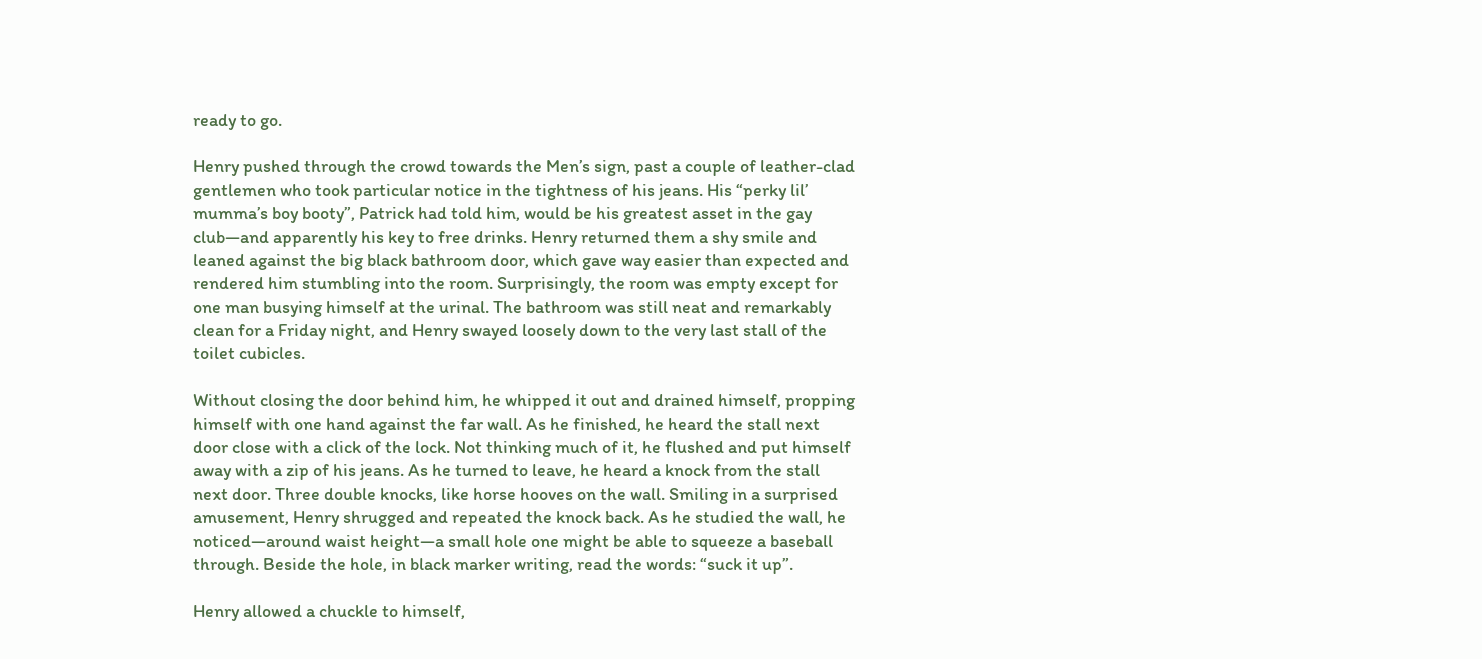ready to go.

Henry pushed through the crowd towards the Men’s sign, past a couple of leather-clad gentlemen who took particular notice in the tightness of his jeans. His “perky lil’ mumma’s boy booty”, Patrick had told him, would be his greatest asset in the gay club—and apparently his key to free drinks. Henry returned them a shy smile and leaned against the big black bathroom door, which gave way easier than expected and rendered him stumbling into the room. Surprisingly, the room was empty except for one man busying himself at the urinal. The bathroom was still neat and remarkably clean for a Friday night, and Henry swayed loosely down to the very last stall of the toilet cubicles.

Without closing the door behind him, he whipped it out and drained himself, propping himself with one hand against the far wall. As he finished, he heard the stall next door close with a click of the lock. Not thinking much of it, he flushed and put himself away with a zip of his jeans. As he turned to leave, he heard a knock from the stall next door. Three double knocks, like horse hooves on the wall. Smiling in a surprised amusement, Henry shrugged and repeated the knock back. As he studied the wall, he noticed—around waist height—a small hole one might be able to squeeze a baseball through. Beside the hole, in black marker writing, read the words: “suck it up”.

Henry allowed a chuckle to himself,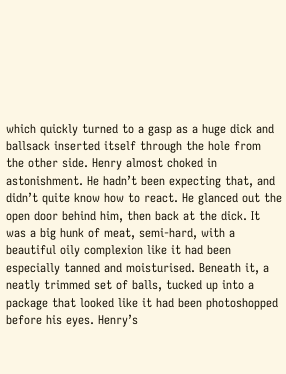which quickly turned to a gasp as a huge dick and ballsack inserted itself through the hole from the other side. Henry almost choked in astonishment. He hadn’t been expecting that, and didn’t quite know how to react. He glanced out the open door behind him, then back at the dick. It was a big hunk of meat, semi-hard, with a beautiful oily complexion like it had been especially tanned and moisturised. Beneath it, a neatly trimmed set of balls, tucked up into a package that looked like it had been photoshopped before his eyes. Henry’s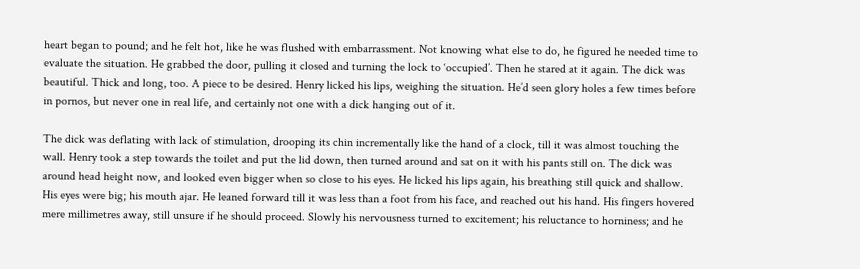heart began to pound; and he felt hot, like he was flushed with embarrassment. Not knowing what else to do, he figured he needed time to evaluate the situation. He grabbed the door, pulling it closed and turning the lock to ‘occupied’. Then he stared at it again. The dick was beautiful. Thick and long, too. A piece to be desired. Henry licked his lips, weighing the situation. He’d seen glory holes a few times before in pornos, but never one in real life, and certainly not one with a dick hanging out of it.

The dick was deflating with lack of stimulation, drooping its chin incrementally like the hand of a clock, till it was almost touching the wall. Henry took a step towards the toilet and put the lid down, then turned around and sat on it with his pants still on. The dick was around head height now, and looked even bigger when so close to his eyes. He licked his lips again, his breathing still quick and shallow. His eyes were big; his mouth ajar. He leaned forward till it was less than a foot from his face, and reached out his hand. His fingers hovered mere millimetres away, still unsure if he should proceed. Slowly his nervousness turned to excitement; his reluctance to horniness; and he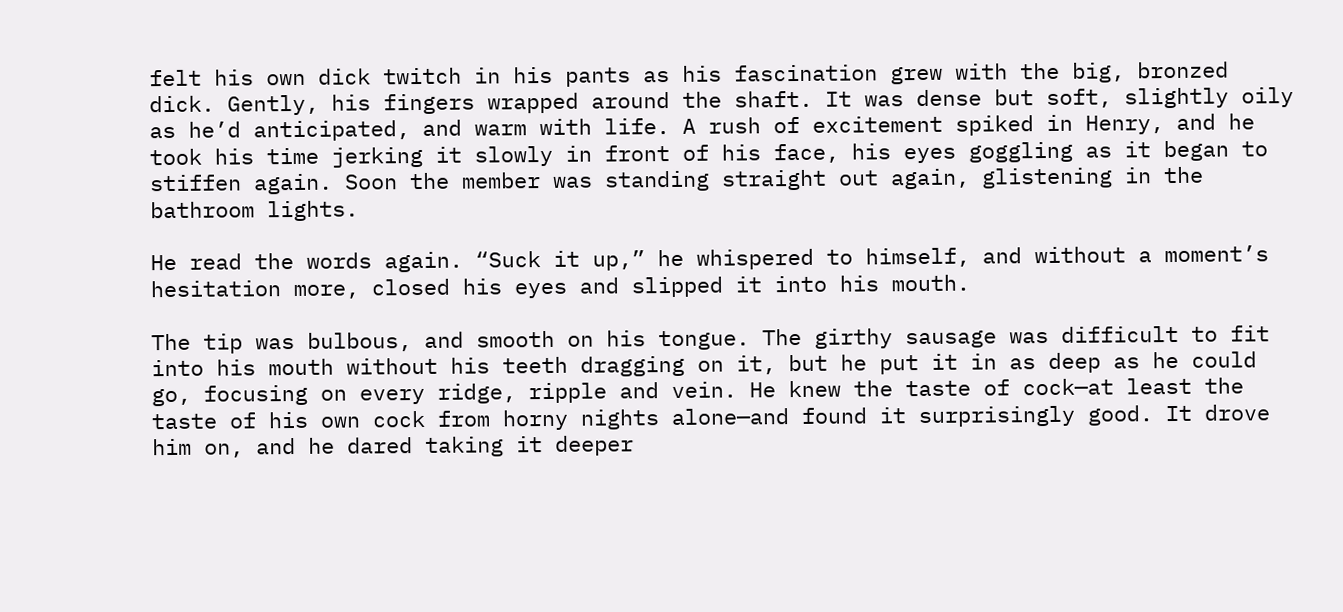felt his own dick twitch in his pants as his fascination grew with the big, bronzed dick. Gently, his fingers wrapped around the shaft. It was dense but soft, slightly oily as he’d anticipated, and warm with life. A rush of excitement spiked in Henry, and he took his time jerking it slowly in front of his face, his eyes goggling as it began to stiffen again. Soon the member was standing straight out again, glistening in the bathroom lights.

He read the words again. “Suck it up,” he whispered to himself, and without a moment’s hesitation more, closed his eyes and slipped it into his mouth.

The tip was bulbous, and smooth on his tongue. The girthy sausage was difficult to fit into his mouth without his teeth dragging on it, but he put it in as deep as he could go, focusing on every ridge, ripple and vein. He knew the taste of cock—at least the taste of his own cock from horny nights alone—and found it surprisingly good. It drove him on, and he dared taking it deeper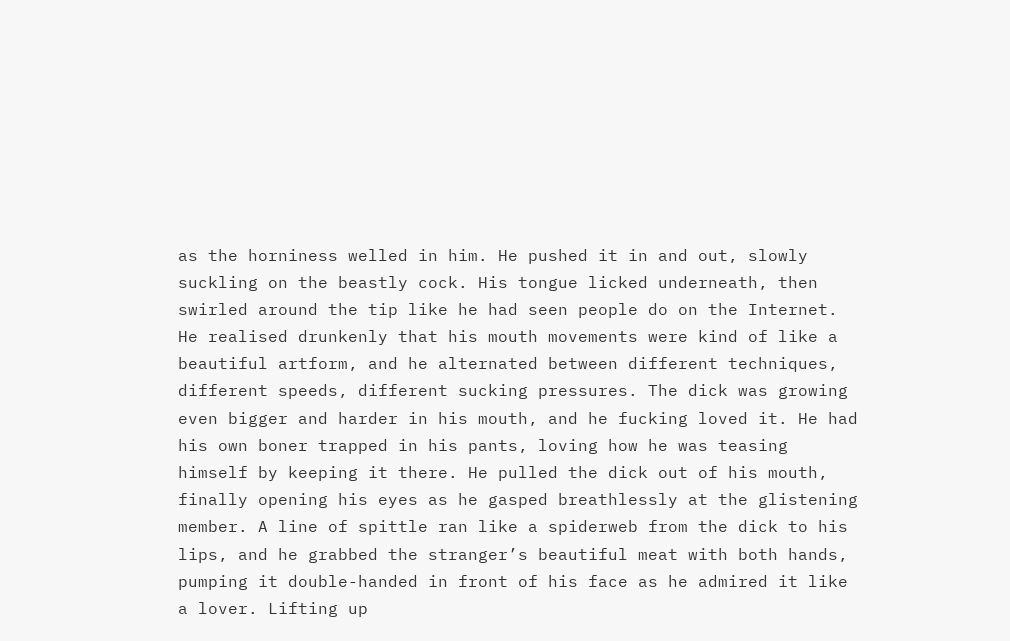as the horniness welled in him. He pushed it in and out, slowly suckling on the beastly cock. His tongue licked underneath, then swirled around the tip like he had seen people do on the Internet. He realised drunkenly that his mouth movements were kind of like a beautiful artform, and he alternated between different techniques, different speeds, different sucking pressures. The dick was growing even bigger and harder in his mouth, and he fucking loved it. He had his own boner trapped in his pants, loving how he was teasing himself by keeping it there. He pulled the dick out of his mouth, finally opening his eyes as he gasped breathlessly at the glistening member. A line of spittle ran like a spiderweb from the dick to his lips, and he grabbed the stranger’s beautiful meat with both hands, pumping it double-handed in front of his face as he admired it like a lover. Lifting up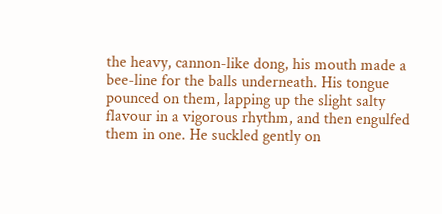the heavy, cannon-like dong, his mouth made a bee-line for the balls underneath. His tongue pounced on them, lapping up the slight salty flavour in a vigorous rhythm, and then engulfed them in one. He suckled gently on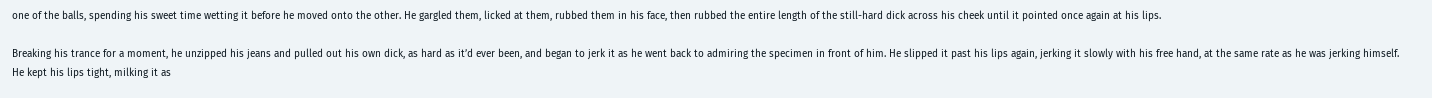one of the balls, spending his sweet time wetting it before he moved onto the other. He gargled them, licked at them, rubbed them in his face, then rubbed the entire length of the still-hard dick across his cheek until it pointed once again at his lips.

Breaking his trance for a moment, he unzipped his jeans and pulled out his own dick, as hard as it’d ever been, and began to jerk it as he went back to admiring the specimen in front of him. He slipped it past his lips again, jerking it slowly with his free hand, at the same rate as he was jerking himself. He kept his lips tight, milking it as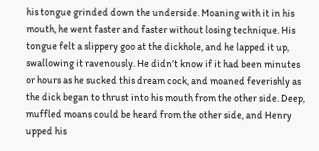his tongue grinded down the underside. Moaning with it in his mouth, he went faster and faster without losing technique. His tongue felt a slippery goo at the dickhole, and he lapped it up, swallowing it ravenously. He didn’t know if it had been minutes or hours as he sucked this dream cock, and moaned feverishly as the dick began to thrust into his mouth from the other side. Deep, muffled moans could be heard from the other side, and Henry upped his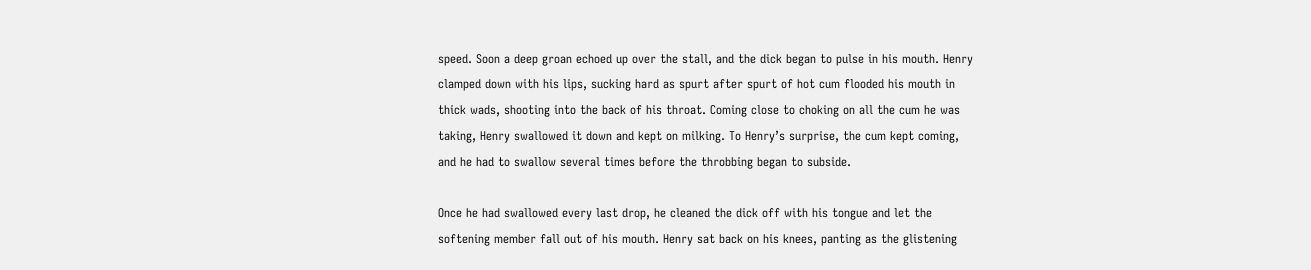speed. Soon a deep groan echoed up over the stall, and the dick began to pulse in his mouth. Henry clamped down with his lips, sucking hard as spurt after spurt of hot cum flooded his mouth in thick wads, shooting into the back of his throat. Coming close to choking on all the cum he was taking, Henry swallowed it down and kept on milking. To Henry’s surprise, the cum kept coming, and he had to swallow several times before the throbbing began to subside.

Once he had swallowed every last drop, he cleaned the dick off with his tongue and let the softening member fall out of his mouth. Henry sat back on his knees, panting as the glistening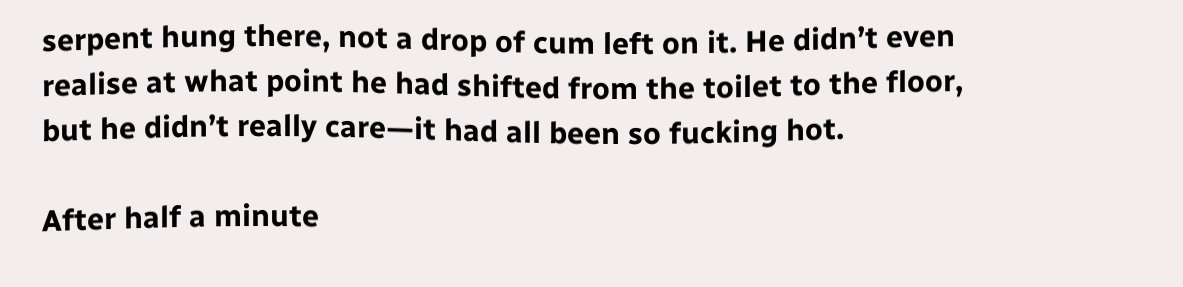serpent hung there, not a drop of cum left on it. He didn’t even realise at what point he had shifted from the toilet to the floor, but he didn’t really care—it had all been so fucking hot.

After half a minute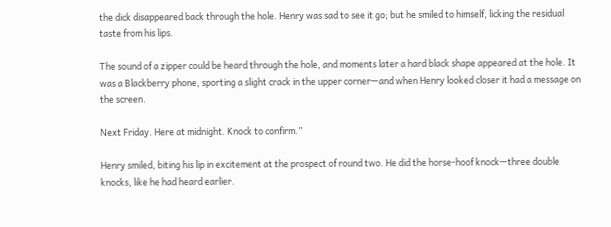the dick disappeared back through the hole. Henry was sad to see it go; but he smiled to himself, licking the residual taste from his lips.

The sound of a zipper could be heard through the hole, and moments later a hard black shape appeared at the hole. It was a Blackberry phone, sporting a slight crack in the upper corner—and when Henry looked closer it had a message on the screen.

Next Friday. Here at midnight. Knock to confirm.”

Henry smiled, biting his lip in excitement at the prospect of round two. He did the horse-hoof knock—three double knocks, like he had heard earlier.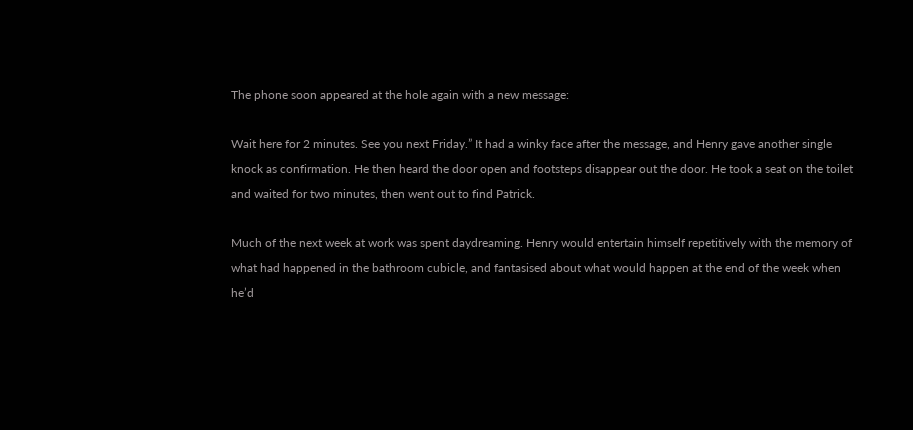The phone soon appeared at the hole again with a new message:

Wait here for 2 minutes. See you next Friday.” It had a winky face after the message, and Henry gave another single knock as confirmation. He then heard the door open and footsteps disappear out the door. He took a seat on the toilet and waited for two minutes, then went out to find Patrick.

Much of the next week at work was spent daydreaming. Henry would entertain himself repetitively with the memory of what had happened in the bathroom cubicle, and fantasised about what would happen at the end of the week when he’d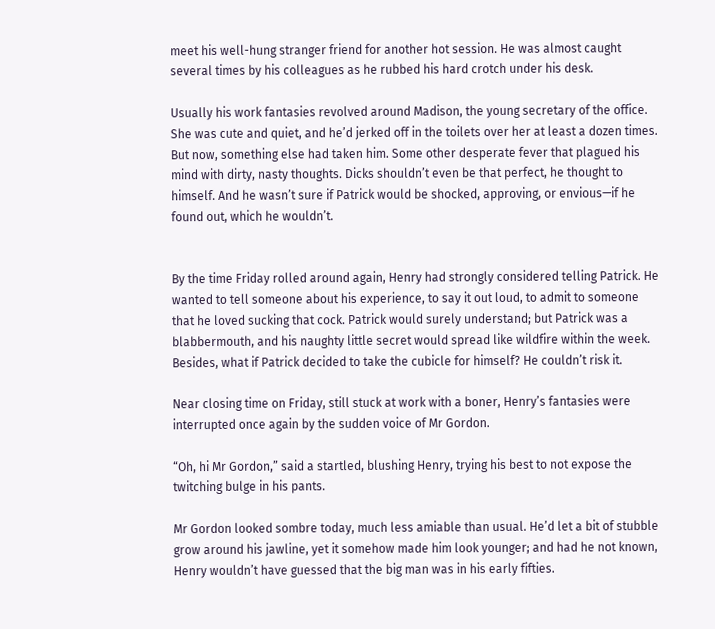meet his well-hung stranger friend for another hot session. He was almost caught several times by his colleagues as he rubbed his hard crotch under his desk.

Usually his work fantasies revolved around Madison, the young secretary of the office. She was cute and quiet, and he’d jerked off in the toilets over her at least a dozen times. But now, something else had taken him. Some other desperate fever that plagued his mind with dirty, nasty thoughts. Dicks shouldn’t even be that perfect, he thought to himself. And he wasn’t sure if Patrick would be shocked, approving, or envious—if he found out, which he wouldn’t.


By the time Friday rolled around again, Henry had strongly considered telling Patrick. He wanted to tell someone about his experience, to say it out loud, to admit to someone that he loved sucking that cock. Patrick would surely understand; but Patrick was a blabbermouth, and his naughty little secret would spread like wildfire within the week. Besides, what if Patrick decided to take the cubicle for himself? He couldn’t risk it.

Near closing time on Friday, still stuck at work with a boner, Henry’s fantasies were interrupted once again by the sudden voice of Mr Gordon.

“Oh, hi Mr Gordon,” said a startled, blushing Henry, trying his best to not expose the twitching bulge in his pants.

Mr Gordon looked sombre today, much less amiable than usual. He’d let a bit of stubble grow around his jawline, yet it somehow made him look younger; and had he not known, Henry wouldn’t have guessed that the big man was in his early fifties.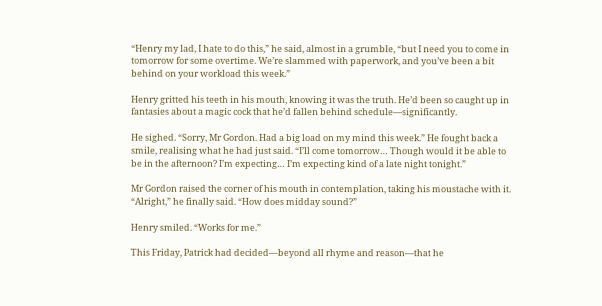“Henry my lad, I hate to do this,” he said, almost in a grumble, “but I need you to come in tomorrow for some overtime. We’re slammed with paperwork, and you’ve been a bit behind on your workload this week.”

Henry gritted his teeth in his mouth, knowing it was the truth. He’d been so caught up in fantasies about a magic cock that he’d fallen behind schedule—significantly.

He sighed. “Sorry, Mr Gordon. Had a big load on my mind this week.” He fought back a smile, realising what he had just said. “I’ll come tomorrow… Though would it be able to be in the afternoon? I’m expecting… I’m expecting kind of a late night tonight.”

Mr Gordon raised the corner of his mouth in contemplation, taking his moustache with it. “Alright,” he finally said. “How does midday sound?”

Henry smiled. “Works for me.”

This Friday, Patrick had decided—beyond all rhyme and reason—that he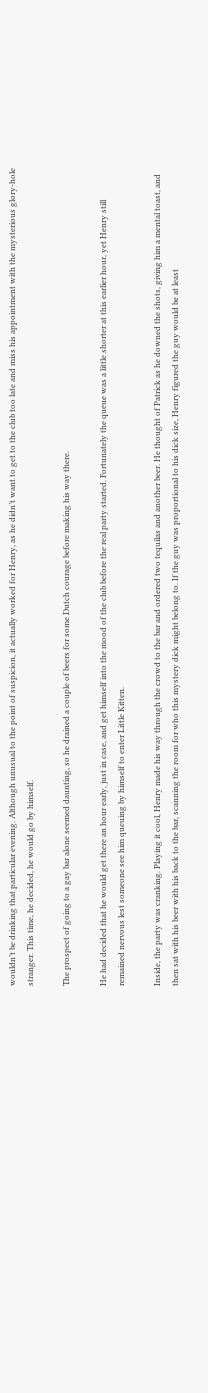wouldn’t be drinking that particular evening. Although unusual to the point of suspicion, it actually worked for Henry, as he didn’t want to get to the club too late and miss his appointment with the mysterious glory-hole stranger. This time, he decided, he would go by himself.

The prospect of going to a gay bar alone seemed daunting, so he drained a couple of beers for some Dutch courage before making his way there.

He had decided that he would get there an hour early, just in case, and get himself into the mood of the club before the real party started. Fortunately the queue was a little shorter at this earlier hour, yet Henry still remained nervous lest someone see him queuing by himself to enter Little Kitten.

Inside, the party was cranking. Playing it cool, Henry made his way through the crowd to the bar and ordered two tequilas and another beer. He thought of Patrick as he downed the shots, giving him a mental toast, and then sat with his beer with his back to the bar, scanning the room for who this mystery dick might belong to. If the guy was proportional to his dick size, Henry figured the guy would be at least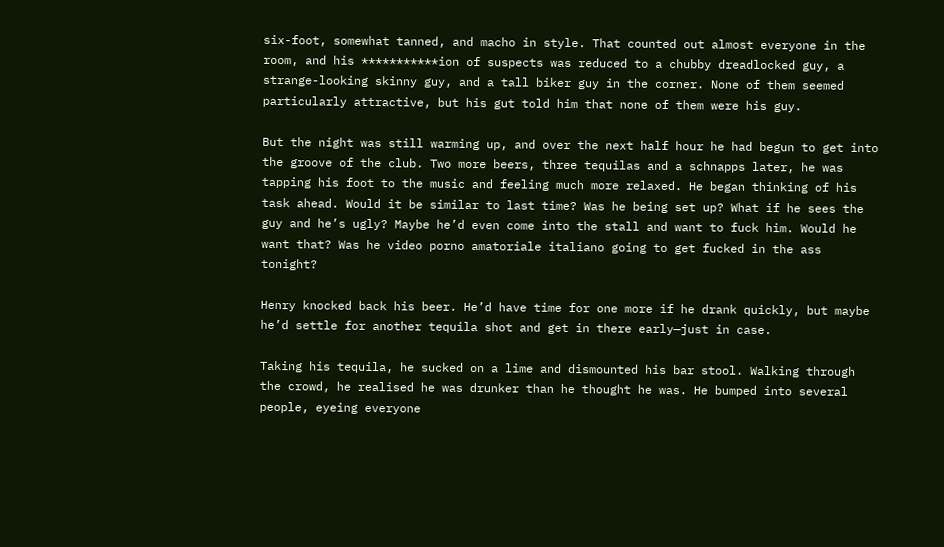six-foot, somewhat tanned, and macho in style. That counted out almost everyone in the room, and his ***********ion of suspects was reduced to a chubby dreadlocked guy, a strange-looking skinny guy, and a tall biker guy in the corner. None of them seemed particularly attractive, but his gut told him that none of them were his guy.

But the night was still warming up, and over the next half hour he had begun to get into the groove of the club. Two more beers, three tequilas and a schnapps later, he was tapping his foot to the music and feeling much more relaxed. He began thinking of his task ahead. Would it be similar to last time? Was he being set up? What if he sees the guy and he’s ugly? Maybe he’d even come into the stall and want to fuck him. Would he want that? Was he video porno amatoriale italiano going to get fucked in the ass tonight?

Henry knocked back his beer. He’d have time for one more if he drank quickly, but maybe he’d settle for another tequila shot and get in there early—just in case.

Taking his tequila, he sucked on a lime and dismounted his bar stool. Walking through the crowd, he realised he was drunker than he thought he was. He bumped into several people, eyeing everyone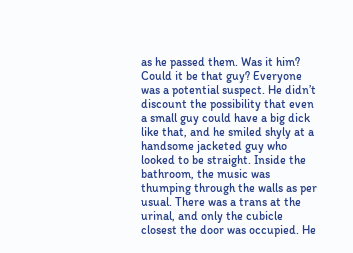as he passed them. Was it him? Could it be that guy? Everyone was a potential suspect. He didn’t discount the possibility that even a small guy could have a big dick like that, and he smiled shyly at a handsome jacketed guy who looked to be straight. Inside the bathroom, the music was thumping through the walls as per usual. There was a trans at the urinal, and only the cubicle closest the door was occupied. He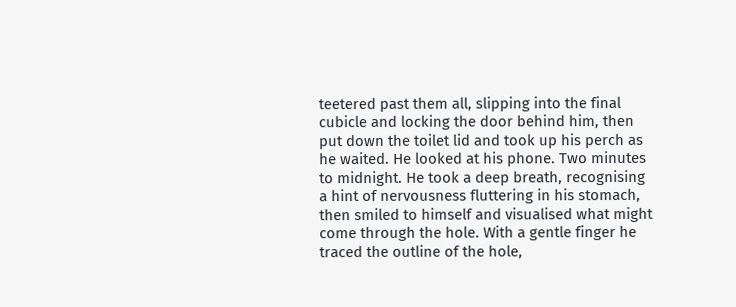teetered past them all, slipping into the final cubicle and locking the door behind him, then put down the toilet lid and took up his perch as he waited. He looked at his phone. Two minutes to midnight. He took a deep breath, recognising a hint of nervousness fluttering in his stomach, then smiled to himself and visualised what might come through the hole. With a gentle finger he traced the outline of the hole,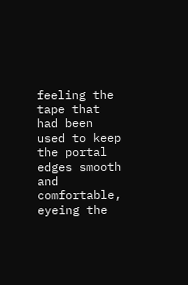feeling the tape that had been used to keep the portal edges smooth and comfortable, eyeing the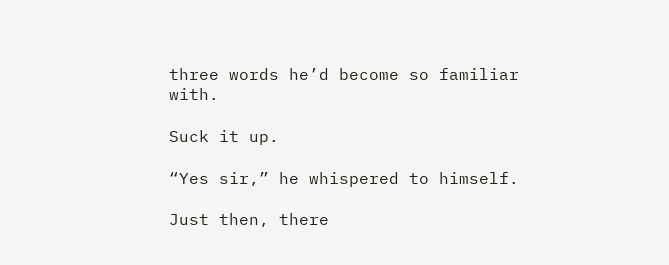three words he’d become so familiar with.

Suck it up.

“Yes sir,” he whispered to himself.

Just then, there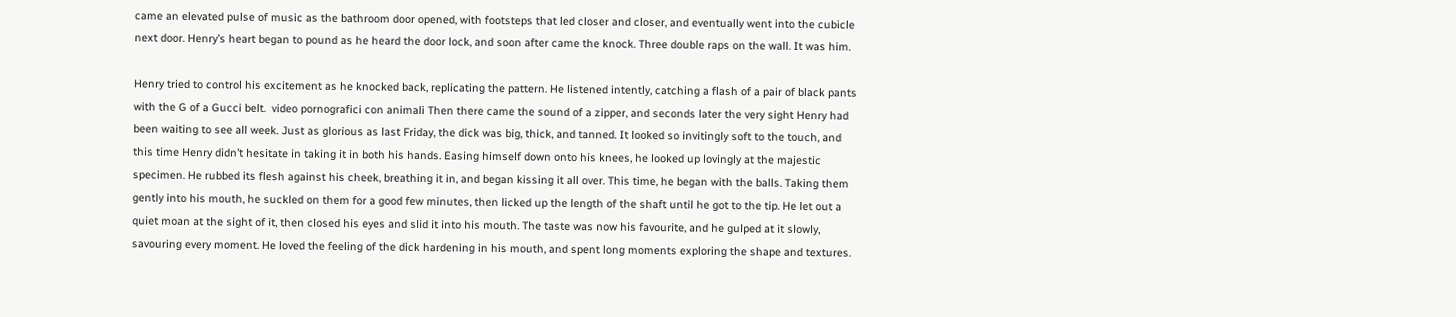came an elevated pulse of music as the bathroom door opened, with footsteps that led closer and closer, and eventually went into the cubicle next door. Henry’s heart began to pound as he heard the door lock, and soon after came the knock. Three double raps on the wall. It was him.

Henry tried to control his excitement as he knocked back, replicating the pattern. He listened intently, catching a flash of a pair of black pants with the G of a Gucci belt.  video pornografici con animali Then there came the sound of a zipper, and seconds later the very sight Henry had been waiting to see all week. Just as glorious as last Friday, the dick was big, thick, and tanned. It looked so invitingly soft to the touch, and this time Henry didn’t hesitate in taking it in both his hands. Easing himself down onto his knees, he looked up lovingly at the majestic specimen. He rubbed its flesh against his cheek, breathing it in, and began kissing it all over. This time, he began with the balls. Taking them gently into his mouth, he suckled on them for a good few minutes, then licked up the length of the shaft until he got to the tip. He let out a quiet moan at the sight of it, then closed his eyes and slid it into his mouth. The taste was now his favourite, and he gulped at it slowly, savouring every moment. He loved the feeling of the dick hardening in his mouth, and spent long moments exploring the shape and textures.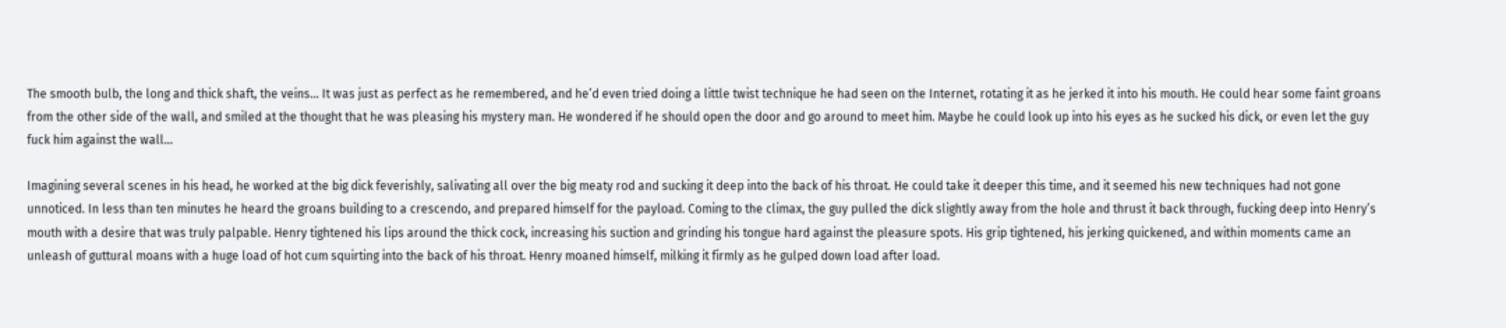The smooth bulb, the long and thick shaft, the veins… It was just as perfect as he remembered, and he’d even tried doing a little twist technique he had seen on the Internet, rotating it as he jerked it into his mouth. He could hear some faint groans from the other side of the wall, and smiled at the thought that he was pleasing his mystery man. He wondered if he should open the door and go around to meet him. Maybe he could look up into his eyes as he sucked his dick, or even let the guy fuck him against the wall…

Imagining several scenes in his head, he worked at the big dick feverishly, salivating all over the big meaty rod and sucking it deep into the back of his throat. He could take it deeper this time, and it seemed his new techniques had not gone unnoticed. In less than ten minutes he heard the groans building to a crescendo, and prepared himself for the payload. Coming to the climax, the guy pulled the dick slightly away from the hole and thrust it back through, fucking deep into Henry’s mouth with a desire that was truly palpable. Henry tightened his lips around the thick cock, increasing his suction and grinding his tongue hard against the pleasure spots. His grip tightened, his jerking quickened, and within moments came an unleash of guttural moans with a huge load of hot cum squirting into the back of his throat. Henry moaned himself, milking it firmly as he gulped down load after load.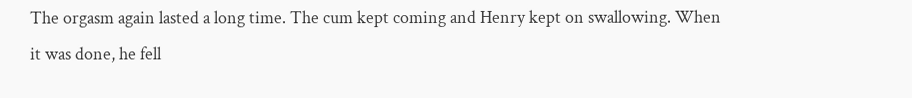The orgasm again lasted a long time. The cum kept coming and Henry kept on swallowing. When it was done, he fell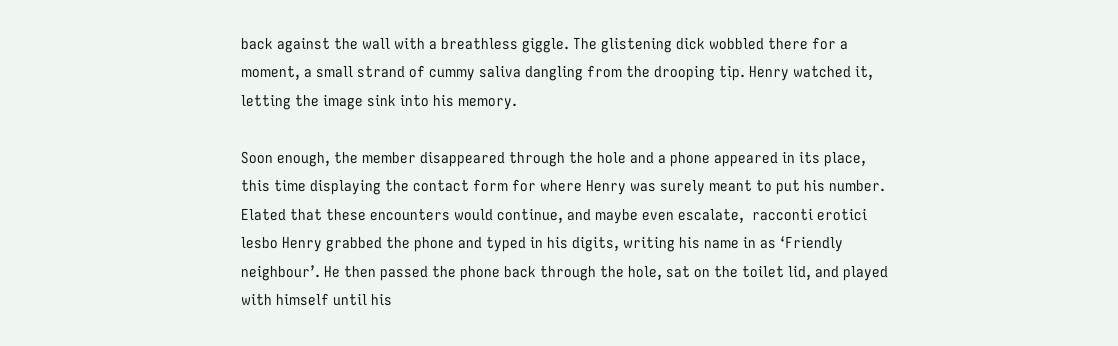back against the wall with a breathless giggle. The glistening dick wobbled there for a moment, a small strand of cummy saliva dangling from the drooping tip. Henry watched it, letting the image sink into his memory.

Soon enough, the member disappeared through the hole and a phone appeared in its place, this time displaying the contact form for where Henry was surely meant to put his number. Elated that these encounters would continue, and maybe even escalate,  racconti erotici lesbo Henry grabbed the phone and typed in his digits, writing his name in as ‘Friendly neighbour’. He then passed the phone back through the hole, sat on the toilet lid, and played with himself until his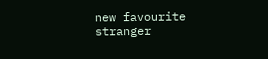new favourite stranger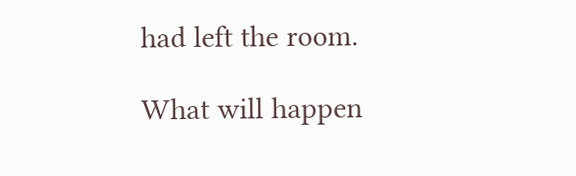had left the room.

What will happen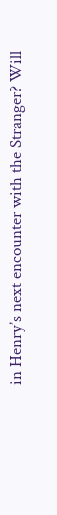in Henry’s next encounter with the Stranger? Will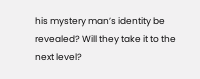his mystery man’s identity be revealed? Will they take it to the next level?